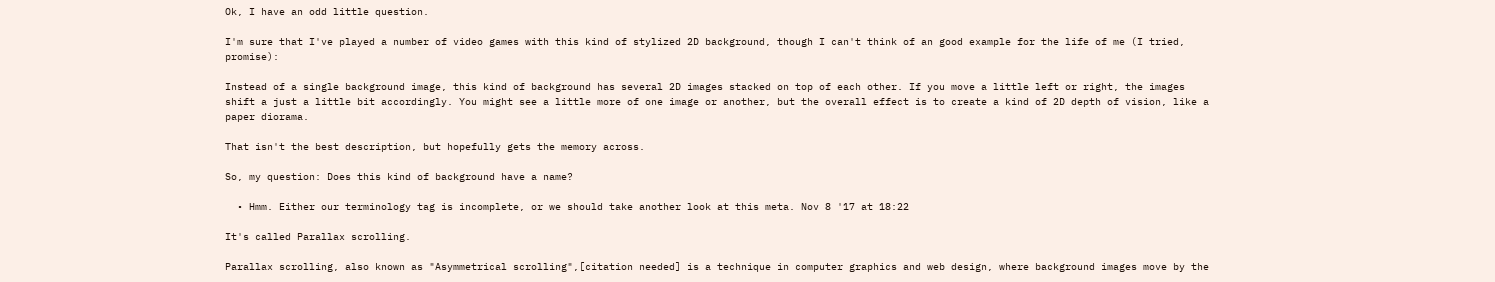Ok, I have an odd little question.

I'm sure that I've played a number of video games with this kind of stylized 2D background, though I can't think of an good example for the life of me (I tried, promise):

Instead of a single background image, this kind of background has several 2D images stacked on top of each other. If you move a little left or right, the images shift a just a little bit accordingly. You might see a little more of one image or another, but the overall effect is to create a kind of 2D depth of vision, like a paper diorama.

That isn't the best description, but hopefully gets the memory across.

So, my question: Does this kind of background have a name?

  • Hmm. Either our terminology tag is incomplete, or we should take another look at this meta. Nov 8 '17 at 18:22

It's called Parallax scrolling.

Parallax scrolling, also known as "Asymmetrical scrolling",[citation needed] is a technique in computer graphics and web design, where background images move by the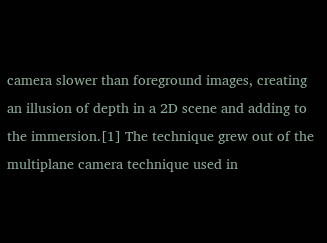camera slower than foreground images, creating an illusion of depth in a 2D scene and adding to the immersion.[1] The technique grew out of the multiplane camera technique used in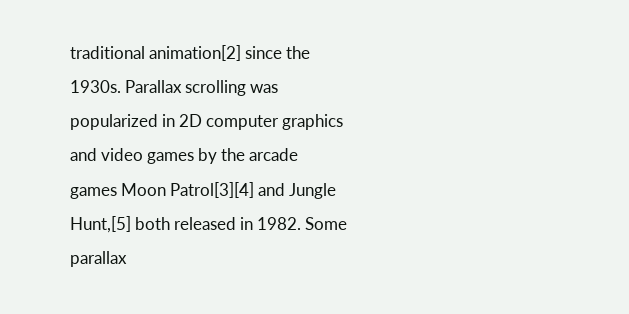traditional animation[2] since the 1930s. Parallax scrolling was popularized in 2D computer graphics and video games by the arcade games Moon Patrol[3][4] and Jungle Hunt,[5] both released in 1982. Some parallax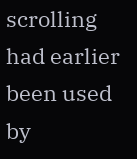scrolling had earlier been used by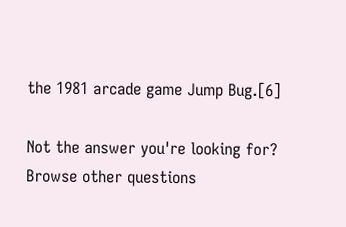the 1981 arcade game Jump Bug.[6]

Not the answer you're looking for? Browse other questions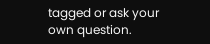tagged or ask your own question.